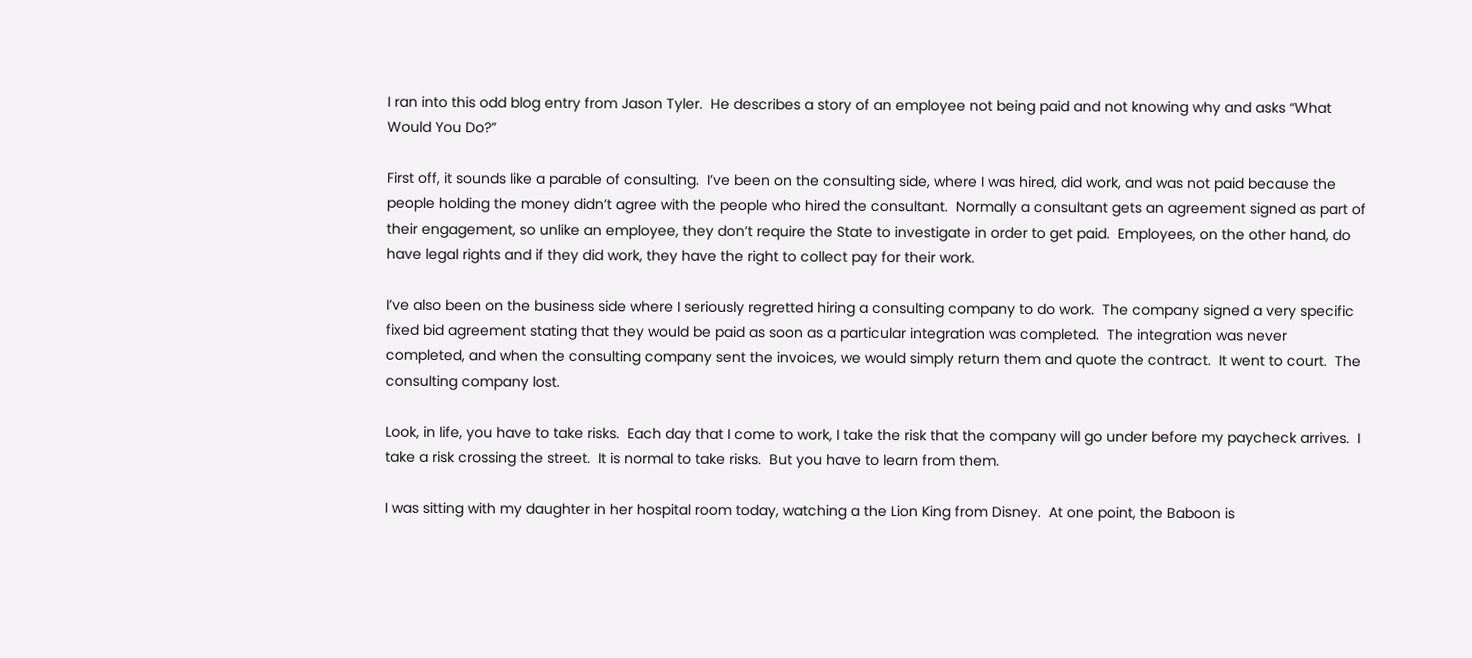I ran into this odd blog entry from Jason Tyler.  He describes a story of an employee not being paid and not knowing why and asks “What Would You Do?”

First off, it sounds like a parable of consulting.  I’ve been on the consulting side, where I was hired, did work, and was not paid because the people holding the money didn’t agree with the people who hired the consultant.  Normally a consultant gets an agreement signed as part of their engagement, so unlike an employee, they don’t require the State to investigate in order to get paid.  Employees, on the other hand, do have legal rights and if they did work, they have the right to collect pay for their work.

I’ve also been on the business side where I seriously regretted hiring a consulting company to do work.  The company signed a very specific fixed bid agreement stating that they would be paid as soon as a particular integration was completed.  The integration was never completed, and when the consulting company sent the invoices, we would simply return them and quote the contract.  It went to court.  The consulting company lost.

Look, in life, you have to take risks.  Each day that I come to work, I take the risk that the company will go under before my paycheck arrives.  I take a risk crossing the street.  It is normal to take risks.  But you have to learn from them.

I was sitting with my daughter in her hospital room today, watching a the Lion King from Disney.  At one point, the Baboon is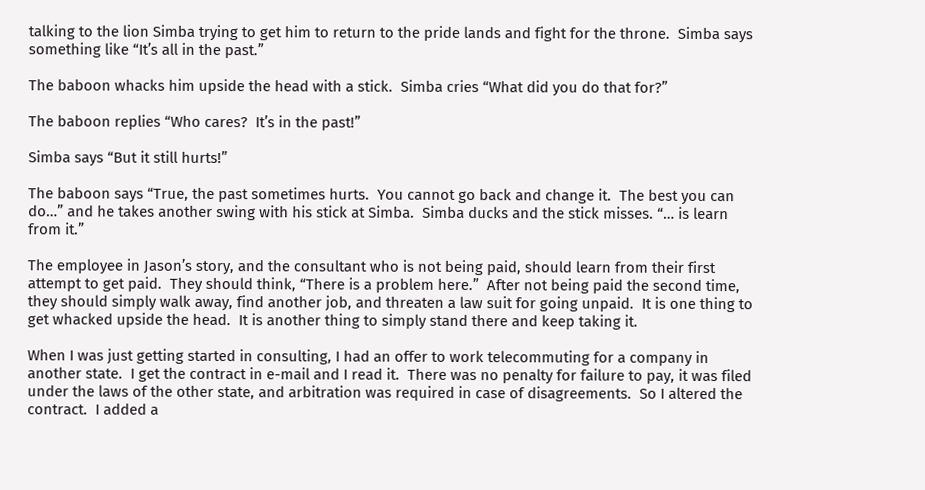talking to the lion Simba trying to get him to return to the pride lands and fight for the throne.  Simba says something like “It’s all in the past.”

The baboon whacks him upside the head with a stick.  Simba cries “What did you do that for?”

The baboon replies “Who cares?  It’s in the past!”

Simba says “But it still hurts!”

The baboon says “True, the past sometimes hurts.  You cannot go back and change it.  The best you can do…” and he takes another swing with his stick at Simba.  Simba ducks and the stick misses. “… is learn from it.”

The employee in Jason’s story, and the consultant who is not being paid, should learn from their first attempt to get paid.  They should think, “There is a problem here.”  After not being paid the second time, they should simply walk away, find another job, and threaten a law suit for going unpaid.  It is one thing to get whacked upside the head.  It is another thing to simply stand there and keep taking it.

When I was just getting started in consulting, I had an offer to work telecommuting for a company in another state.  I get the contract in e-mail and I read it.  There was no penalty for failure to pay, it was filed under the laws of the other state, and arbitration was required in case of disagreements.  So I altered the contract.  I added a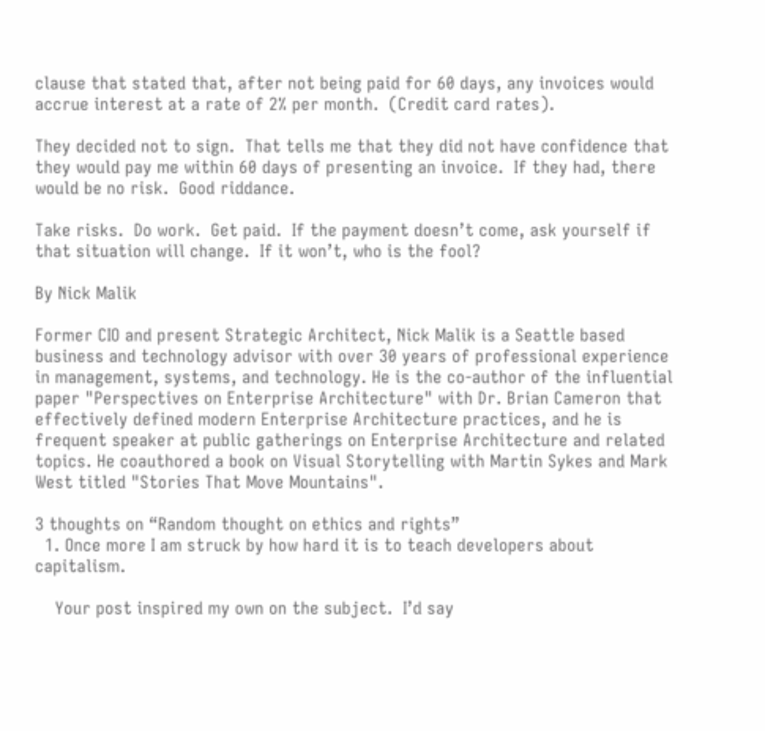clause that stated that, after not being paid for 60 days, any invoices would accrue interest at a rate of 2% per month.  (Credit card rates).

They decided not to sign.  That tells me that they did not have confidence that they would pay me within 60 days of presenting an invoice.  If they had, there would be no risk.  Good riddance.

Take risks.  Do work.  Get paid.  If the payment doesn’t come, ask yourself if that situation will change.  If it won’t, who is the fool?

By Nick Malik

Former CIO and present Strategic Architect, Nick Malik is a Seattle based business and technology advisor with over 30 years of professional experience in management, systems, and technology. He is the co-author of the influential paper "Perspectives on Enterprise Architecture" with Dr. Brian Cameron that effectively defined modern Enterprise Architecture practices, and he is frequent speaker at public gatherings on Enterprise Architecture and related topics. He coauthored a book on Visual Storytelling with Martin Sykes and Mark West titled "Stories That Move Mountains".

3 thoughts on “Random thought on ethics and rights”
  1. Once more I am struck by how hard it is to teach developers about capitalism.

    Your post inspired my own on the subject.  I’d say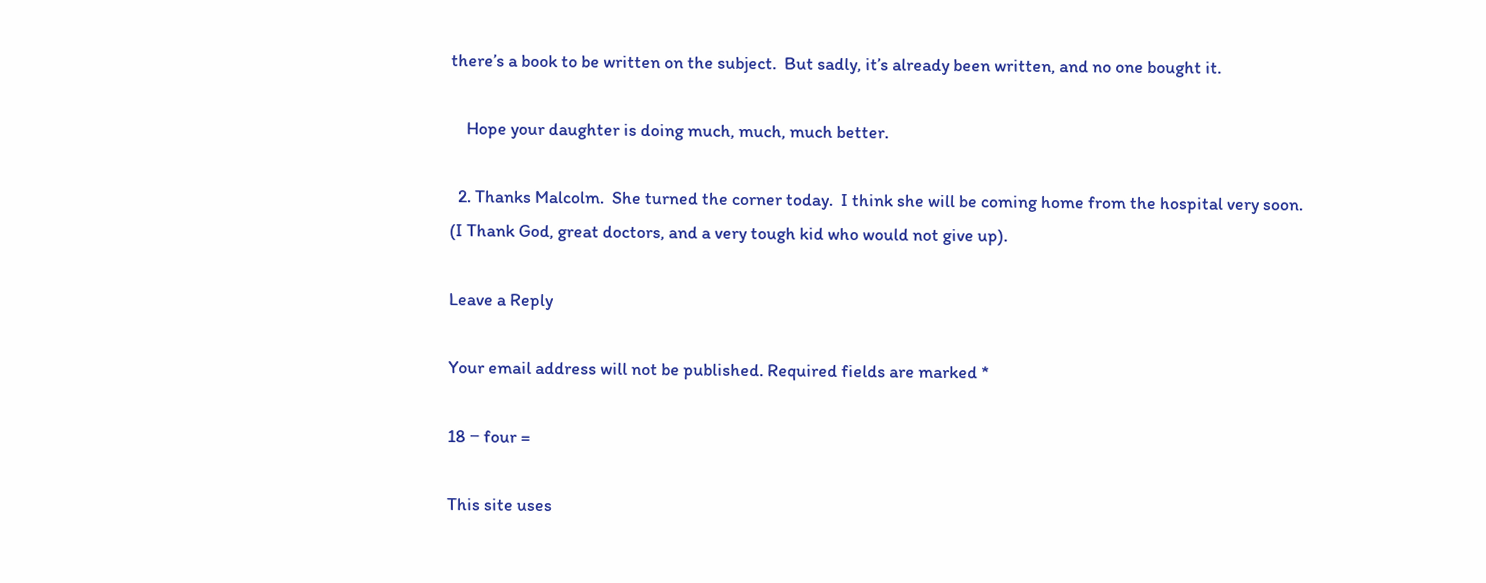there’s a book to be written on the subject.  But sadly, it’s already been written, and no one bought it.

    Hope your daughter is doing much, much, much better.

  2. Thanks Malcolm.  She turned the corner today.  I think she will be coming home from the hospital very soon.  (I Thank God, great doctors, and a very tough kid who would not give up).

Leave a Reply

Your email address will not be published. Required fields are marked *

18 − four =

This site uses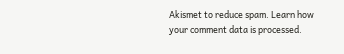Akismet to reduce spam. Learn how your comment data is processed.